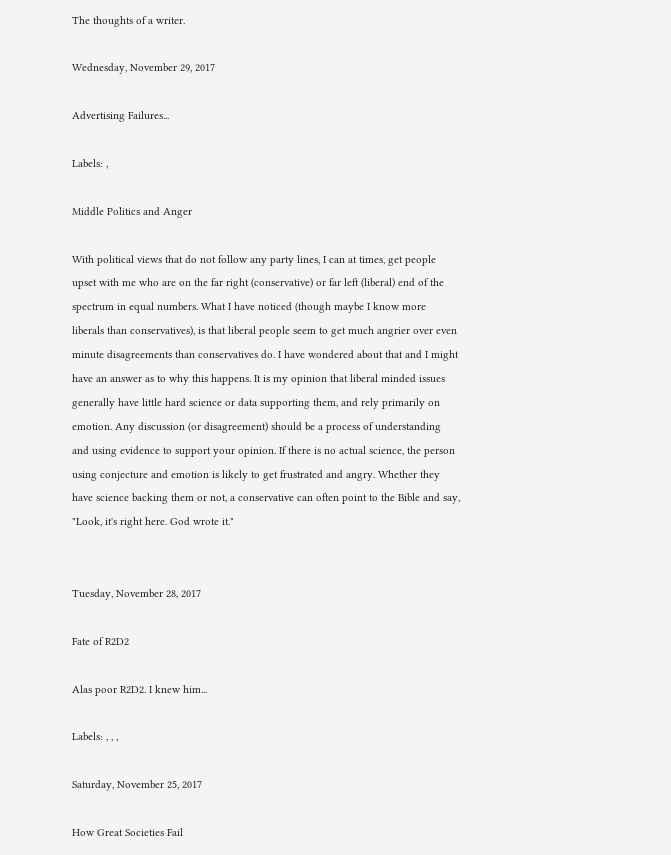The thoughts of a writer.

Wednesday, November 29, 2017

Advertising Failures...

Labels: ,

Middle Politics and Anger

With political views that do not follow any party lines, I can at times, get people upset with me who are on the far right (conservative) or far left (liberal) end of the spectrum in equal numbers. What I have noticed (though maybe I know more liberals than conservatives), is that liberal people seem to get much angrier over even minute disagreements than conservatives do. I have wondered about that and I might have an answer as to why this happens. It is my opinion that liberal minded issues generally have little hard science or data supporting them, and rely primarily on emotion. Any discussion (or disagreement) should be a process of understanding and using evidence to support your opinion. If there is no actual science, the person using conjecture and emotion is likely to get frustrated and angry. Whether they have science backing them or not, a conservative can often point to the Bible and say, "Look, it's right here. God wrote it."


Tuesday, November 28, 2017

Fate of R2D2

Alas poor R2D2. I knew him...

Labels: , , ,

Saturday, November 25, 2017

How Great Societies Fail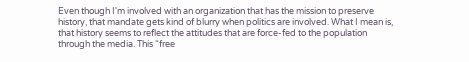Even though I'm involved with an organization that has the mission to preserve history, that mandate gets kind of blurry when politics are involved. What I mean is, that history seems to reflect the attitudes that are force-fed to the population through the media. This “free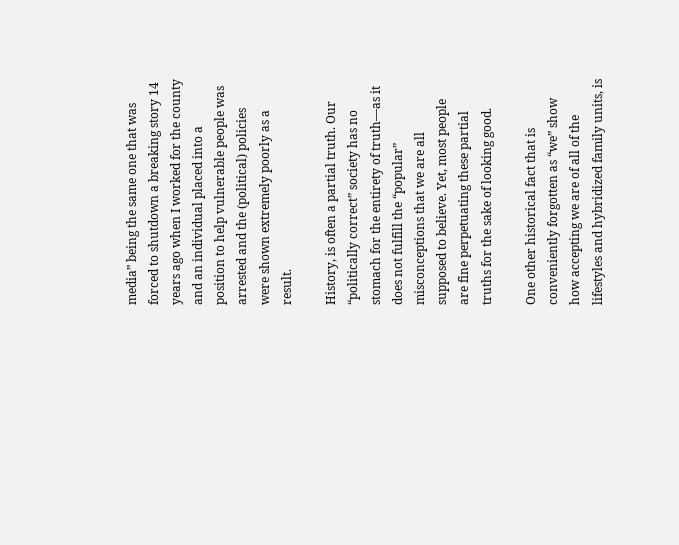media” being the same one that was forced to shutdown a breaking story 14 years ago when I worked for the county and an individual placed into a position to help vulnerable people was arrested and the (political) policies were shown extremely poorly as a result.

History, is often a partial truth. Our “politically correct” society has no stomach for the entirety of truth—as it does not fulfill the “popular” misconceptions that we are all supposed to believe. Yet, most people are fine perpetuating these partial truths for the sake of looking good.

One other historical fact that is conveniently forgotten as “we” show how accepting we are of all of the lifestyles and hybridized family units, is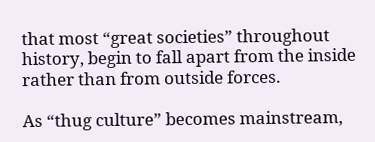that most “great societies” throughout history, begin to fall apart from the inside rather than from outside forces.

As “thug culture” becomes mainstream,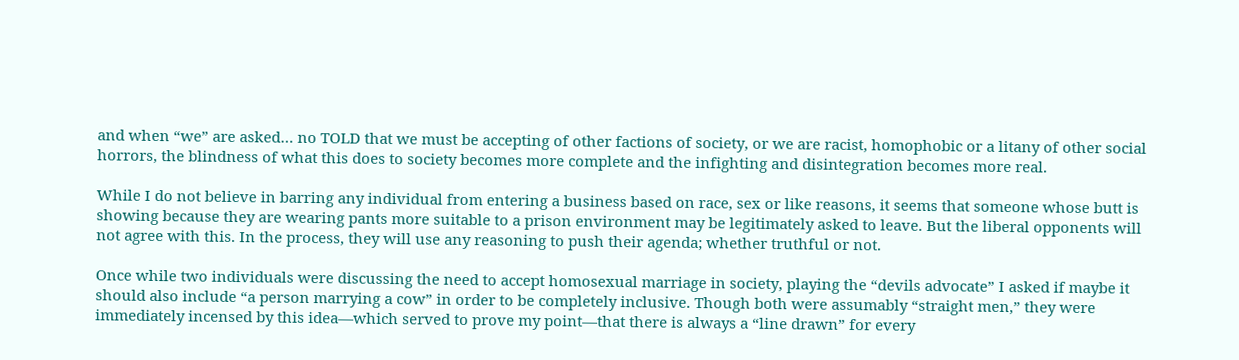and when “we” are asked… no TOLD that we must be accepting of other factions of society, or we are racist, homophobic or a litany of other social horrors, the blindness of what this does to society becomes more complete and the infighting and disintegration becomes more real.

While I do not believe in barring any individual from entering a business based on race, sex or like reasons, it seems that someone whose butt is showing because they are wearing pants more suitable to a prison environment may be legitimately asked to leave. But the liberal opponents will not agree with this. In the process, they will use any reasoning to push their agenda; whether truthful or not.

Once while two individuals were discussing the need to accept homosexual marriage in society, playing the “devils advocate” I asked if maybe it should also include “a person marrying a cow” in order to be completely inclusive. Though both were assumably “straight men,” they were immediately incensed by this idea—which served to prove my point—that there is always a “line drawn” for every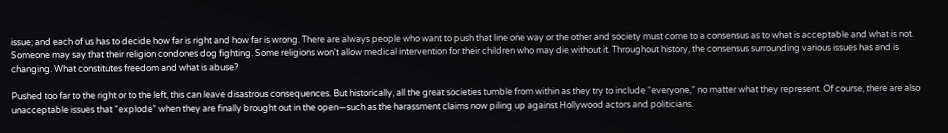issue; and each of us has to decide how far is right and how far is wrong. There are always people who want to push that line one way or the other and society must come to a consensus as to what is acceptable and what is not. Someone may say that their religion condones dog fighting. Some religions won't allow medical intervention for their children who may die without it. Throughout history, the consensus surrounding various issues has and is changing. What constitutes freedom and what is abuse?

Pushed too far to the right or to the left, this can leave disastrous consequences. But historically, all the great societies tumble from within as they try to include “everyone,” no matter what they represent. Of course, there are also unacceptable issues that “explode” when they are finally brought out in the open—such as the harassment claims now piling up against Hollywood actors and politicians.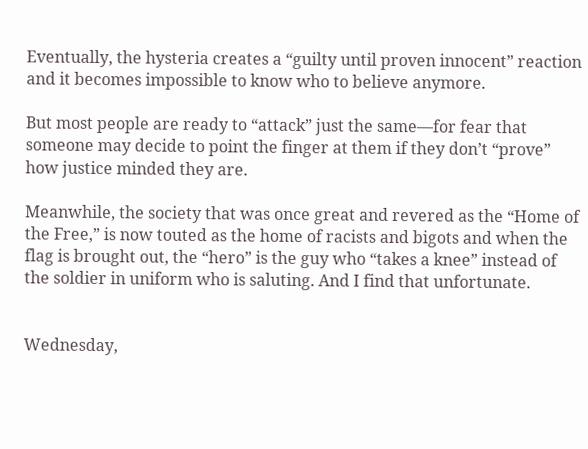Eventually, the hysteria creates a “guilty until proven innocent” reaction and it becomes impossible to know who to believe anymore.

But most people are ready to “attack” just the same—for fear that someone may decide to point the finger at them if they don’t “prove” how justice minded they are.

Meanwhile, the society that was once great and revered as the “Home of the Free,” is now touted as the home of racists and bigots and when the flag is brought out, the “hero” is the guy who “takes a knee” instead of the soldier in uniform who is saluting. And I find that unfortunate.


Wednesday,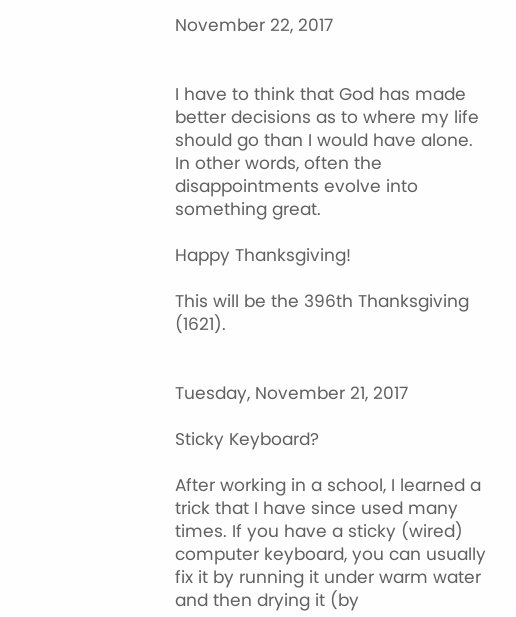November 22, 2017


I have to think that God has made better decisions as to where my life should go than I would have alone. In other words, often the disappointments evolve into something great.

Happy Thanksgiving!

This will be the 396th Thanksgiving (1621).


Tuesday, November 21, 2017

Sticky Keyboard?

After working in a school, I learned a trick that I have since used many times. If you have a sticky (wired) computer keyboard, you can usually fix it by running it under warm water and then drying it (by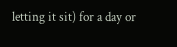letting it sit) for a day or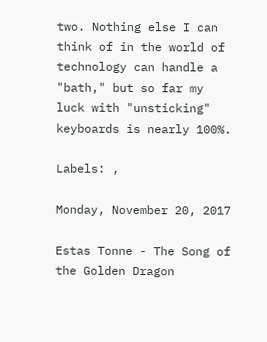two. Nothing else I can think of in the world of technology can handle a "bath," but so far my luck with "unsticking" keyboards is nearly 100%.

Labels: ,

Monday, November 20, 2017

Estas Tonne - The Song of the Golden Dragon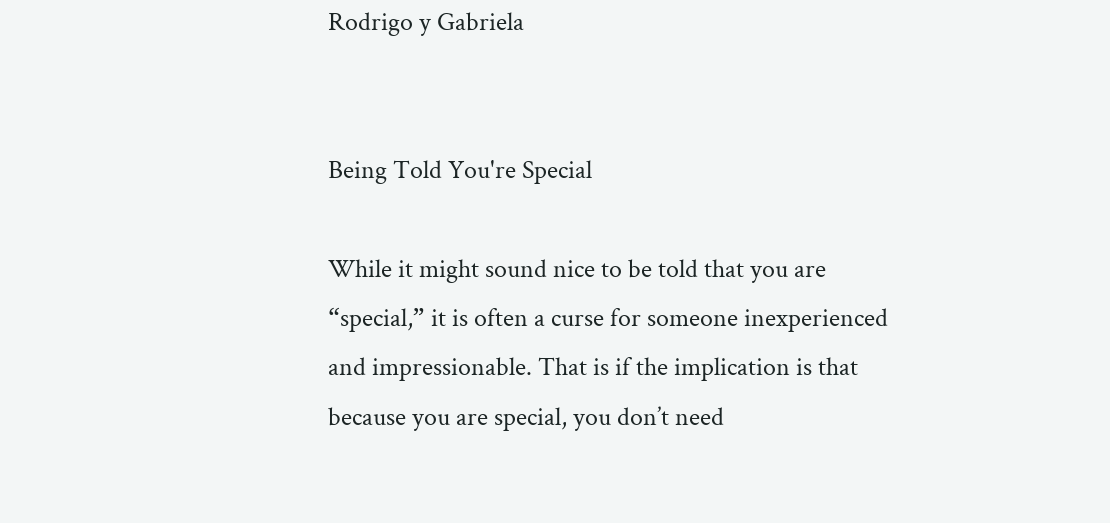Rodrigo y Gabriela


Being Told You're Special

While it might sound nice to be told that you are “special,” it is often a curse for someone inexperienced and impressionable. That is if the implication is that because you are special, you don’t need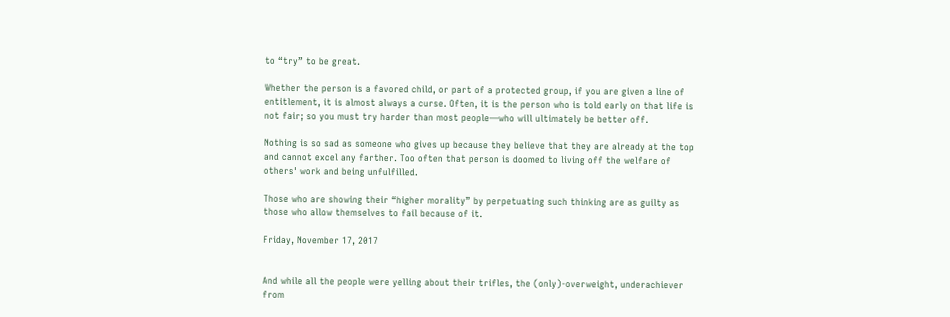to “try” to be great.

Whether the person is a favored child, or part of a protected group, if you are given a line of entitlement, it is almost always a curse. Often, it is the person who is told early on that life is not fair; so you must try harder than most people—who will ultimately be better off.

Nothing is so sad as someone who gives up because they believe that they are already at the top and cannot excel any farther. Too often that person is doomed to living off the welfare of others' work and being unfulfilled.

Those who are showing their “higher morality” by perpetuating such thinking are as guilty as those who allow themselves to fail because of it.

Friday, November 17, 2017


And while all the people were yelling about their trifles, the (only)-overweight, underachiever from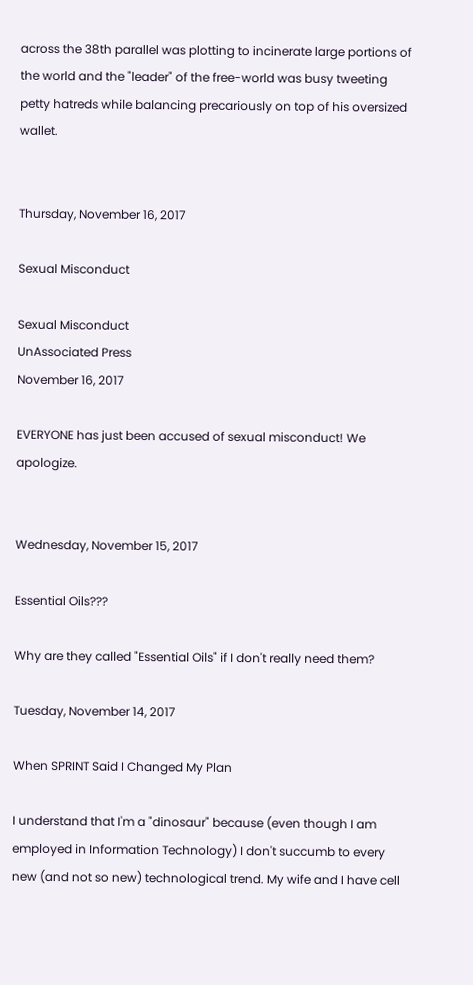across the 38th parallel was plotting to incinerate large portions of the world and the "leader" of the free-world was busy tweeting petty hatreds while balancing precariously on top of his oversized wallet.


Thursday, November 16, 2017

Sexual Misconduct

Sexual Misconduct
UnAssociated Press
November 16, 2017

EVERYONE has just been accused of sexual misconduct! We apologize.


Wednesday, November 15, 2017

Essential Oils???

Why are they called "Essential Oils" if I don't really need them?

Tuesday, November 14, 2017

When SPRINT Said I Changed My Plan

I understand that I'm a "dinosaur" because (even though I am employed in Information Technology) I don't succumb to every new (and not so new) technological trend. My wife and I have cell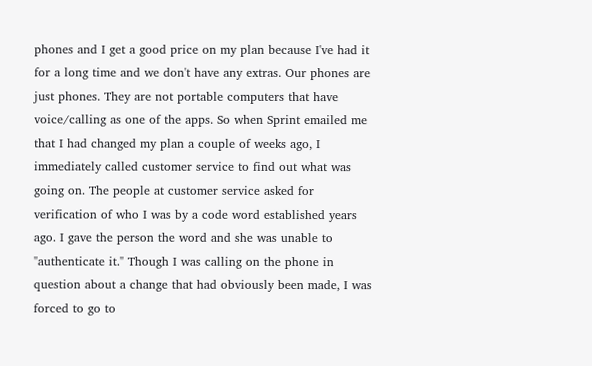phones and I get a good price on my plan because I've had it for a long time and we don't have any extras. Our phones are just phones. They are not portable computers that have voice/calling as one of the apps. So when Sprint emailed me that I had changed my plan a couple of weeks ago, I immediately called customer service to find out what was going on. The people at customer service asked for verification of who I was by a code word established years ago. I gave the person the word and she was unable to "authenticate it." Though I was calling on the phone in question about a change that had obviously been made, I was forced to go to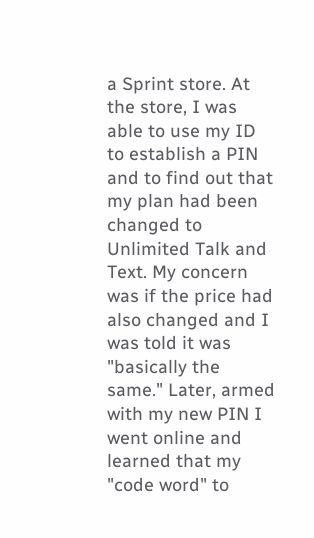a Sprint store. At the store, I was able to use my ID to establish a PIN and to find out that my plan had been changed to Unlimited Talk and Text. My concern was if the price had also changed and I was told it was "basically the same." Later, armed with my new PIN I went online and learned that my "code word" to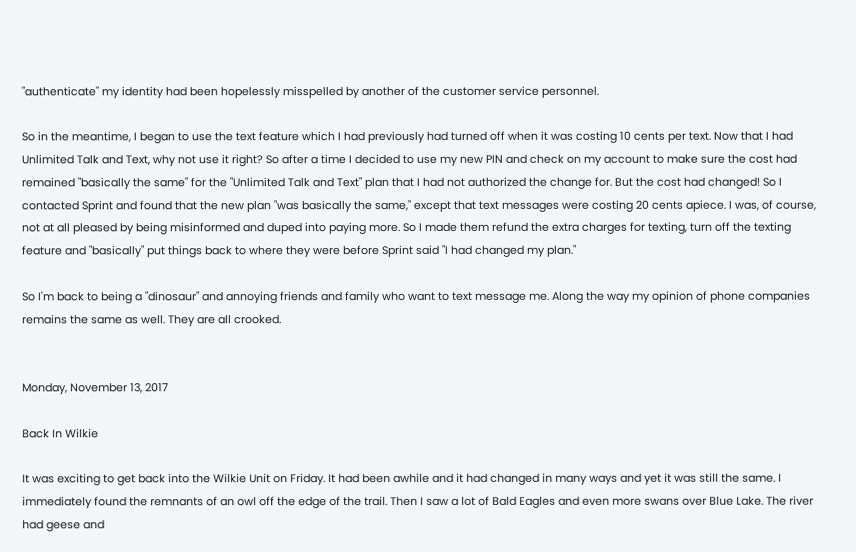"authenticate" my identity had been hopelessly misspelled by another of the customer service personnel.

So in the meantime, I began to use the text feature which I had previously had turned off when it was costing 10 cents per text. Now that I had Unlimited Talk and Text, why not use it right? So after a time I decided to use my new PIN and check on my account to make sure the cost had remained "basically the same" for the "Unlimited Talk and Text" plan that I had not authorized the change for. But the cost had changed! So I contacted Sprint and found that the new plan "was basically the same," except that text messages were costing 20 cents apiece. I was, of course, not at all pleased by being misinformed and duped into paying more. So I made them refund the extra charges for texting, turn off the texting feature and "basically" put things back to where they were before Sprint said "I had changed my plan."

So I'm back to being a "dinosaur" and annoying friends and family who want to text message me. Along the way my opinion of phone companies remains the same as well. They are all crooked.


Monday, November 13, 2017

Back In Wilkie

It was exciting to get back into the Wilkie Unit on Friday. It had been awhile and it had changed in many ways and yet it was still the same. I immediately found the remnants of an owl off the edge of the trail. Then I saw a lot of Bald Eagles and even more swans over Blue Lake. The river had geese and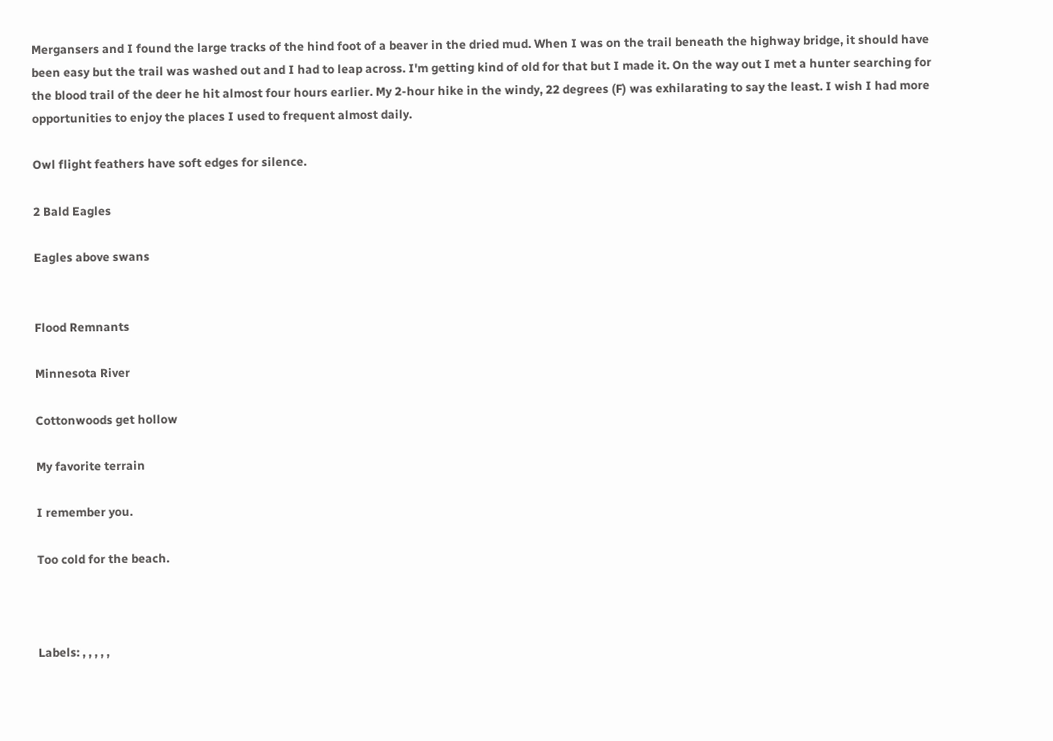Mergansers and I found the large tracks of the hind foot of a beaver in the dried mud. When I was on the trail beneath the highway bridge, it should have been easy but the trail was washed out and I had to leap across. I'm getting kind of old for that but I made it. On the way out I met a hunter searching for the blood trail of the deer he hit almost four hours earlier. My 2-hour hike in the windy, 22 degrees (F) was exhilarating to say the least. I wish I had more opportunities to enjoy the places I used to frequent almost daily.

Owl flight feathers have soft edges for silence.

2 Bald Eagles

Eagles above swans


Flood Remnants

Minnesota River

Cottonwoods get hollow

My favorite terrain

I remember you.

Too cold for the beach.



Labels: , , , , ,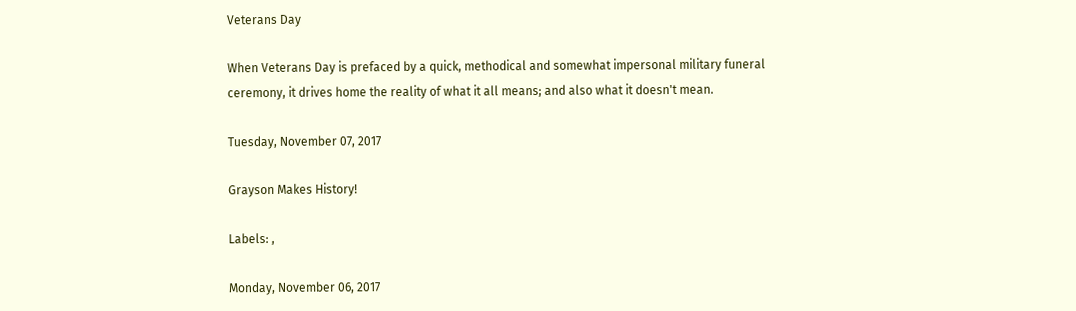Veterans Day

When Veterans Day is prefaced by a quick, methodical and somewhat impersonal military funeral ceremony, it drives home the reality of what it all means; and also what it doesn't mean.

Tuesday, November 07, 2017

Grayson Makes History!

Labels: ,

Monday, November 06, 2017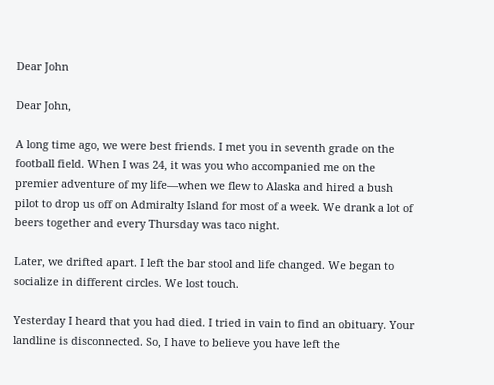Dear John

Dear John,

A long time ago, we were best friends. I met you in seventh grade on the football field. When I was 24, it was you who accompanied me on the premier adventure of my life—when we flew to Alaska and hired a bush pilot to drop us off on Admiralty Island for most of a week. We drank a lot of beers together and every Thursday was taco night.

Later, we drifted apart. I left the bar stool and life changed. We began to socialize in different circles. We lost touch.

Yesterday I heard that you had died. I tried in vain to find an obituary. Your landline is disconnected. So, I have to believe you have left the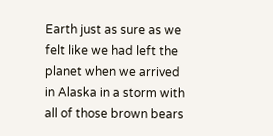Earth just as sure as we felt like we had left the planet when we arrived in Alaska in a storm with all of those brown bears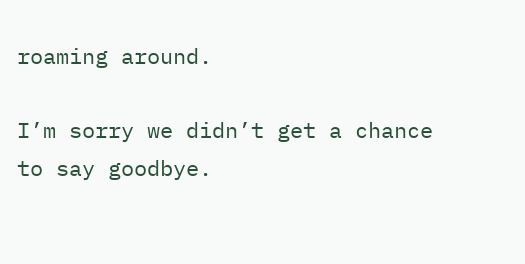roaming around.

I’m sorry we didn’t get a chance to say goodbye.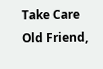Take Care Old Friend,